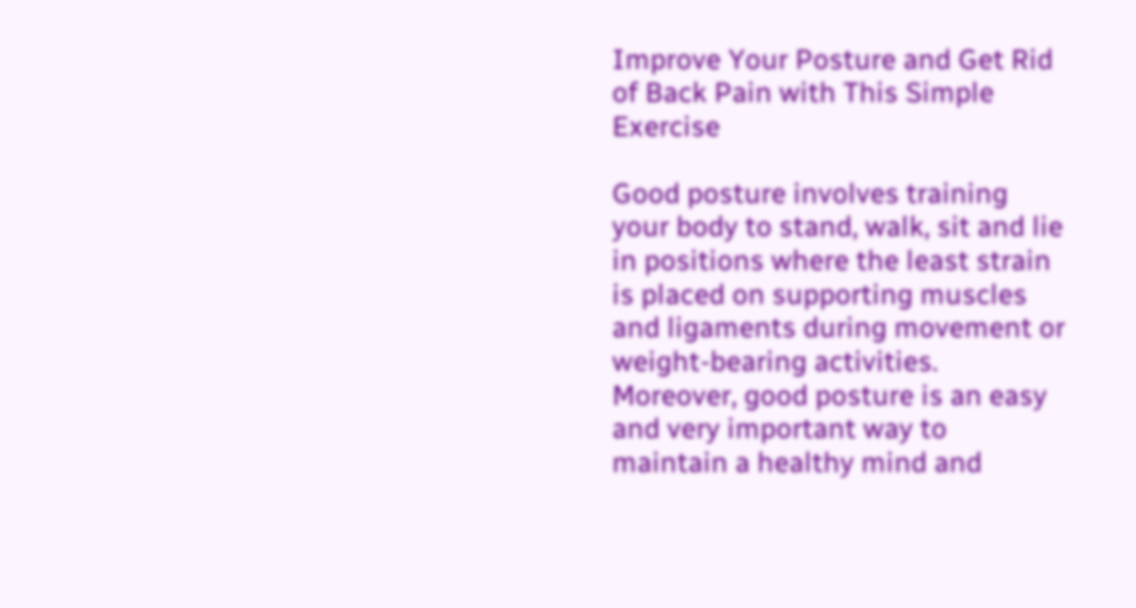Improve Your Posture and Get Rid of Back Pain with This Simple Exercise

Good posture involves training your body to stand, walk, sit and lie in positions where the least strain is placed on supporting muscles and ligaments during movement or weight-bearing activities. Moreover, good posture is an easy and very important way to maintain a healthy mind and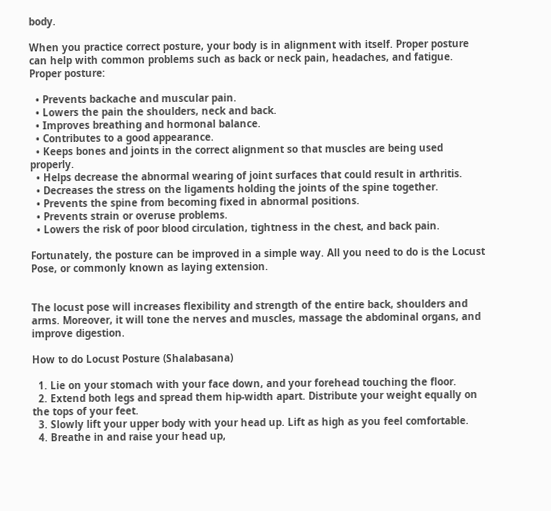body.

When you practice correct posture, your body is in alignment with itself. Proper posture can help with common problems such as back or neck pain, headaches, and fatigue. Proper posture:

  • Prevents backache and muscular pain.
  • Lowers the pain the shoulders, neck and back.
  • Improves breathing and hormonal balance.
  • Contributes to a good appearance.
  • Keeps bones and joints in the correct alignment so that muscles are being used properly.
  • Helps decrease the abnormal wearing of joint surfaces that could result in arthritis.
  • Decreases the stress on the ligaments holding the joints of the spine together.
  • Prevents the spine from becoming fixed in abnormal positions.
  • Prevents strain or overuse problems.
  • Lowers the risk of poor blood circulation, tightness in the chest, and back pain.

Fortunately, the posture can be improved in a simple way. All you need to do is the Locust Pose, or commonly known as laying extension.


The locust pose will increases flexibility and strength of the entire back, shoulders and arms. Moreover, it will tone the nerves and muscles, massage the abdominal organs, and improve digestion.

How to do Locust Posture (Shalabasana)

  1. Lie on your stomach with your face down, and your forehead touching the floor.
  2. Extend both legs and spread them hip-width apart. Distribute your weight equally on the tops of your feet.
  3. Slowly lift your upper body with your head up. Lift as high as you feel comfortable.
  4. Breathe in and raise your head up,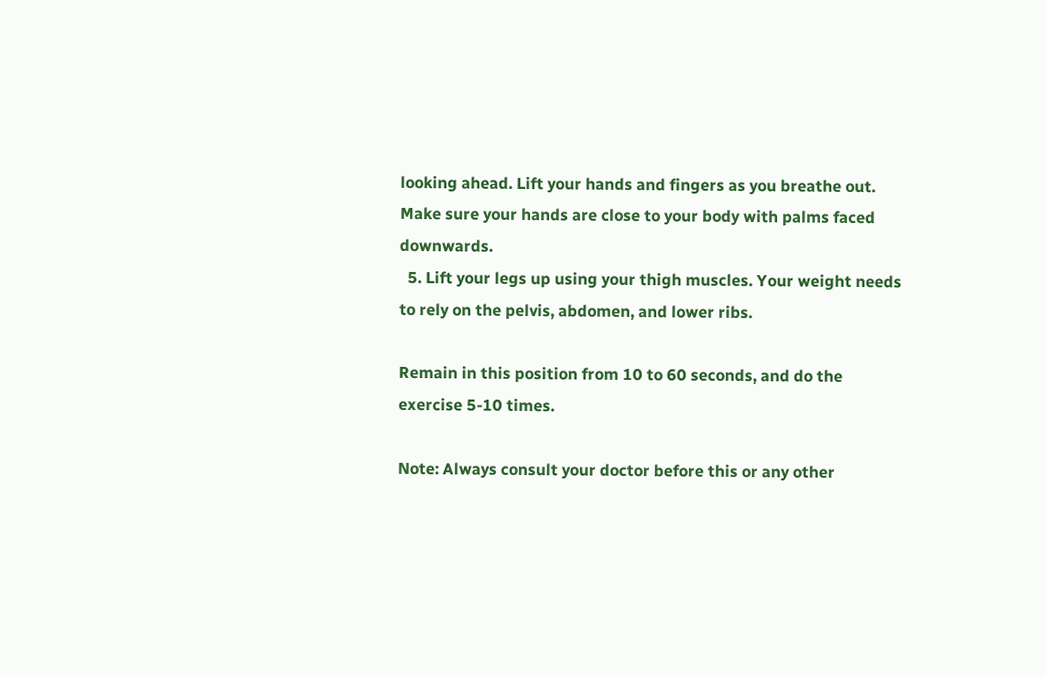looking ahead. Lift your hands and fingers as you breathe out. Make sure your hands are close to your body with palms faced downwards.
  5. Lift your legs up using your thigh muscles. Your weight needs to rely on the pelvis, abdomen, and lower ribs.

Remain in this position from 10 to 60 seconds, and do the exercise 5-10 times.

Note: Always consult your doctor before this or any other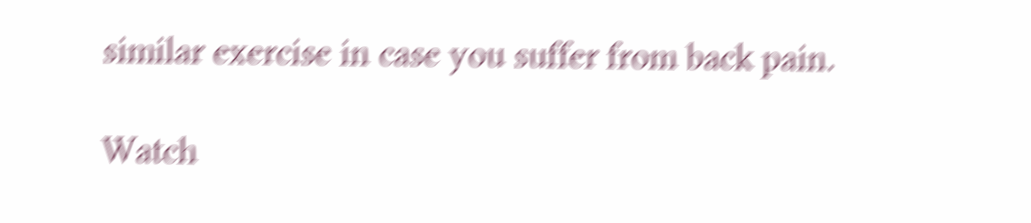similar exercise in case you suffer from back pain.

Watch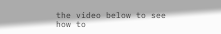the video below to see how to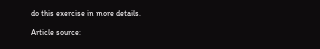do this exercise in more details.

Article source: